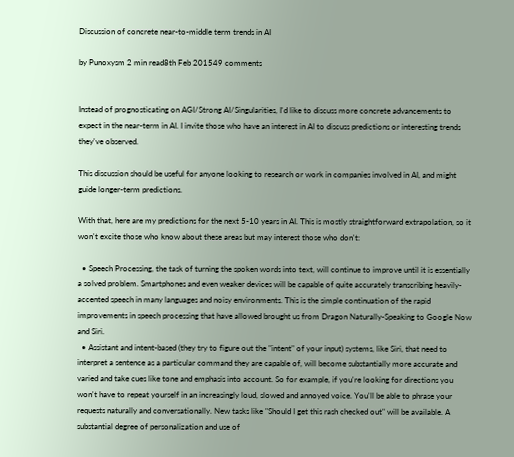Discussion of concrete near-to-middle term trends in AI

by Punoxysm 2 min read8th Feb 201549 comments


Instead of prognosticating on AGI/Strong AI/Singularities, I'd like to discuss more concrete advancements to expect in the near-term in AI. I invite those who have an interest in AI to discuss predictions or interesting trends they've observed.

This discussion should be useful for anyone looking to research or work in companies involved in AI, and might guide longer-term predictions.

With that, here are my predictions for the next 5-10 years in AI. This is mostly straightforward extrapolation, so it won't excite those who know about these areas but may interest those who don't:

  • Speech Processing, the task of turning the spoken words into text, will continue to improve until it is essentially a solved problem. Smartphones and even weaker devices will be capable of quite accurately transcribing heavily-accented speech in many languages and noisy environments. This is the simple continuation of the rapid improvements in speech processing that have allowed brought us from Dragon Naturally-Speaking to Google Now and Siri.
  • Assistant and intent-based (they try to figure out the "intent" of your input) systems, like Siri, that need to interpret a sentence as a particular command they are capable of, will become substantially more accurate and varied and take cues like tone and emphasis into account. So for example, if you're looking for directions you won't have to repeat yourself in an increasingly loud, slowed and annoyed voice. You'll be able to phrase your requests naturally and conversationally. New tasks like "Should I get this rash checked out" will be available. A substantial degree of personalization and use of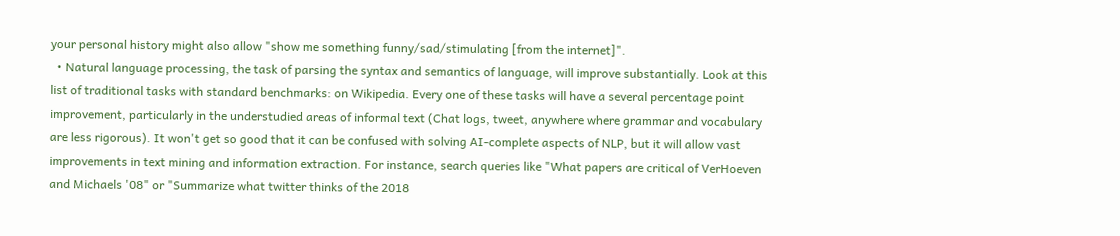your personal history might also allow "show me something funny/sad/stimulating [from the internet]".
  • Natural language processing, the task of parsing the syntax and semantics of language, will improve substantially. Look at this list of traditional tasks with standard benchmarks: on Wikipedia. Every one of these tasks will have a several percentage point improvement, particularly in the understudied areas of informal text (Chat logs, tweet, anywhere where grammar and vocabulary are less rigorous). It won't get so good that it can be confused with solving AI-complete aspects of NLP, but it will allow vast improvements in text mining and information extraction. For instance, search queries like "What papers are critical of VerHoeven and Michaels '08" or "Summarize what twitter thinks of the 2018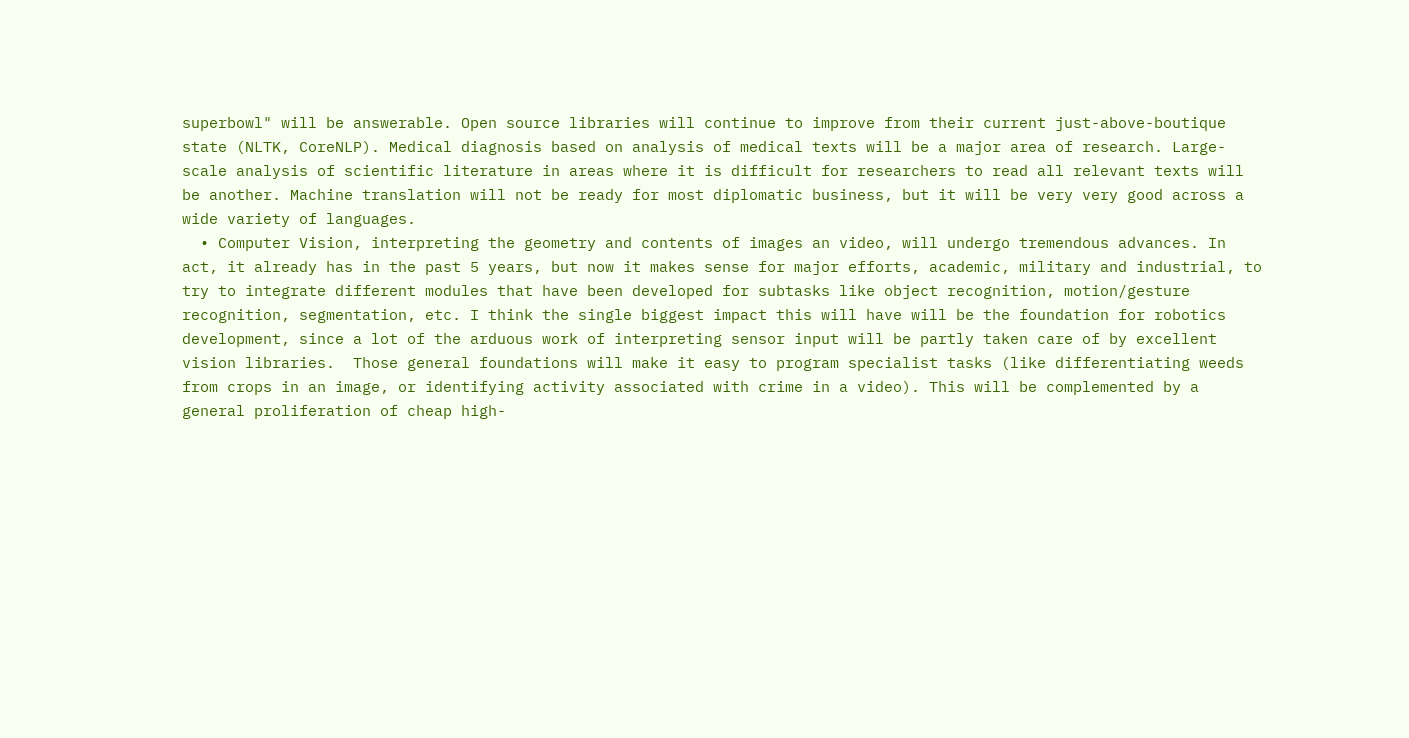superbowl" will be answerable. Open source libraries will continue to improve from their current just-above-boutique state (NLTK, CoreNLP). Medical diagnosis based on analysis of medical texts will be a major area of research. Large-scale analysis of scientific literature in areas where it is difficult for researchers to read all relevant texts will be another. Machine translation will not be ready for most diplomatic business, but it will be very very good across a wide variety of languages.
  • Computer Vision, interpreting the geometry and contents of images an video, will undergo tremendous advances. In act, it already has in the past 5 years, but now it makes sense for major efforts, academic, military and industrial, to try to integrate different modules that have been developed for subtasks like object recognition, motion/gesture recognition, segmentation, etc. I think the single biggest impact this will have will be the foundation for robotics development, since a lot of the arduous work of interpreting sensor input will be partly taken care of by excellent vision libraries.  Those general foundations will make it easy to program specialist tasks (like differentiating weeds from crops in an image, or identifying activity associated with crime in a video). This will be complemented by a general proliferation of cheap high-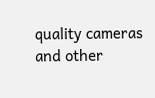quality cameras and other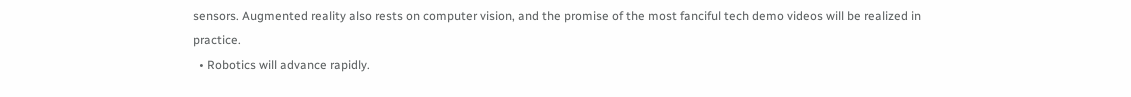sensors. Augmented reality also rests on computer vision, and the promise of the most fanciful tech demo videos will be realized in practice.
  • Robotics will advance rapidly.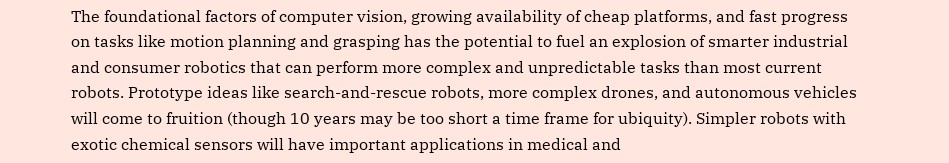The foundational factors of computer vision, growing availability of cheap platforms, and fast progress on tasks like motion planning and grasping has the potential to fuel an explosion of smarter industrial and consumer robotics that can perform more complex and unpredictable tasks than most current robots. Prototype ideas like search-and-rescue robots, more complex drones, and autonomous vehicles will come to fruition (though 10 years may be too short a time frame for ubiquity). Simpler robots with exotic chemical sensors will have important applications in medical and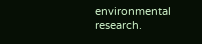environmental research.